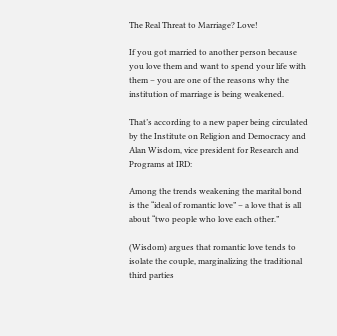The Real Threat to Marriage? Love!

If you got married to another person because you love them and want to spend your life with them – you are one of the reasons why the institution of marriage is being weakened.

That’s according to a new paper being circulated by the Institute on Religion and Democracy and Alan Wisdom, vice president for Research and Programs at IRD:

Among the trends weakening the marital bond is the “ideal of romantic love” – a love that is all about “two people who love each other.”

(Wisdom) argues that romantic love tends to isolate the couple, marginalizing the traditional third parties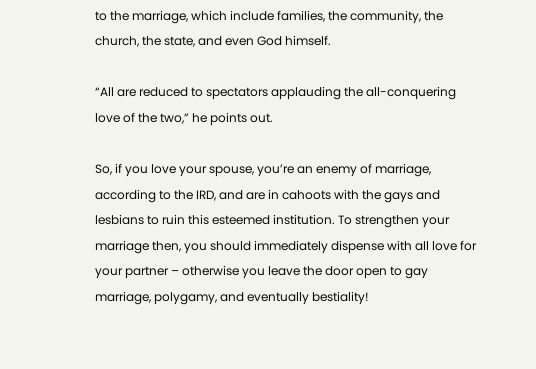to the marriage, which include families, the community, the church, the state, and even God himself.

“All are reduced to spectators applauding the all-conquering love of the two,” he points out.

So, if you love your spouse, you’re an enemy of marriage, according to the IRD, and are in cahoots with the gays and lesbians to ruin this esteemed institution. To strengthen your marriage then, you should immediately dispense with all love for your partner – otherwise you leave the door open to gay marriage, polygamy, and eventually bestiality!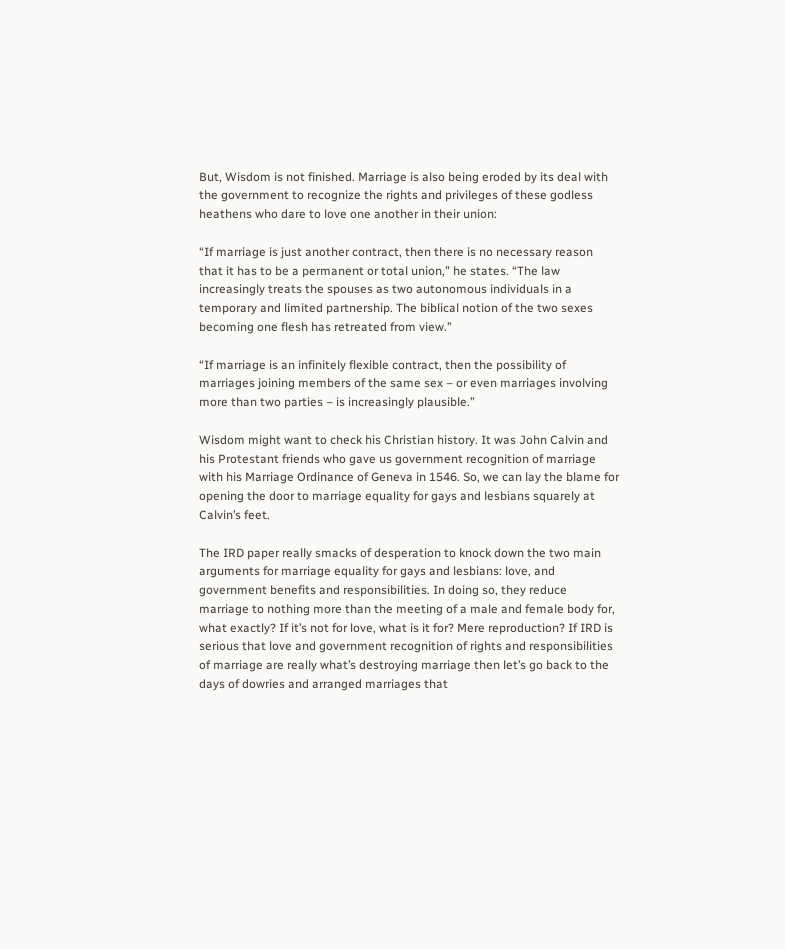But, Wisdom is not finished. Marriage is also being eroded by its deal with the government to recognize the rights and privileges of these godless heathens who dare to love one another in their union:

“If marriage is just another contract, then there is no necessary reason that it has to be a permanent or total union,” he states. “The law increasingly treats the spouses as two autonomous individuals in a temporary and limited partnership. The biblical notion of the two sexes becoming one flesh has retreated from view.”

“If marriage is an infinitely flexible contract, then the possibility of marriages joining members of the same sex – or even marriages involving more than two parties – is increasingly plausible.”

Wisdom might want to check his Christian history. It was John Calvin and his Protestant friends who gave us government recognition of marriage with his Marriage Ordinance of Geneva in 1546. So, we can lay the blame for opening the door to marriage equality for gays and lesbians squarely at Calvin’s feet.

The IRD paper really smacks of desperation to knock down the two main arguments for marriage equality for gays and lesbians: love, and government benefits and responsibilities. In doing so, they reduce marriage to nothing more than the meeting of a male and female body for, what exactly? If it’s not for love, what is it for? Mere reproduction? If IRD is serious that love and government recognition of rights and responsibilities of marriage are really what’s destroying marriage then let’s go back to the days of dowries and arranged marriages that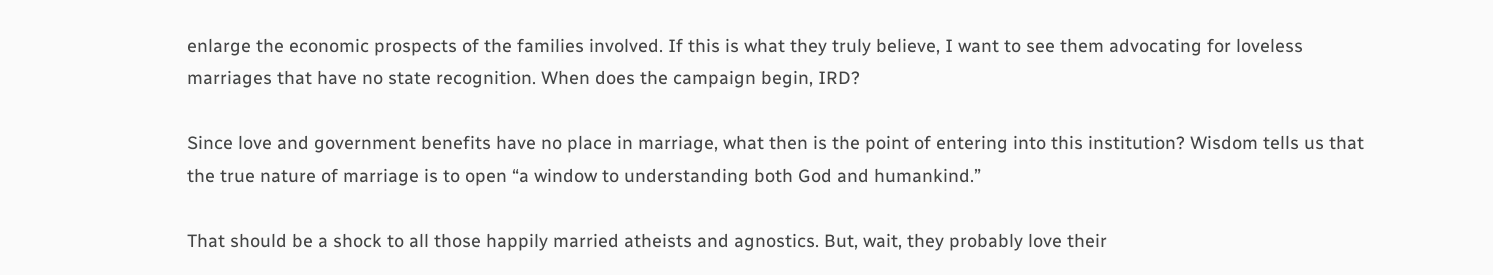enlarge the economic prospects of the families involved. If this is what they truly believe, I want to see them advocating for loveless marriages that have no state recognition. When does the campaign begin, IRD?

Since love and government benefits have no place in marriage, what then is the point of entering into this institution? Wisdom tells us that the true nature of marriage is to open “a window to understanding both God and humankind.”

That should be a shock to all those happily married atheists and agnostics. But, wait, they probably love their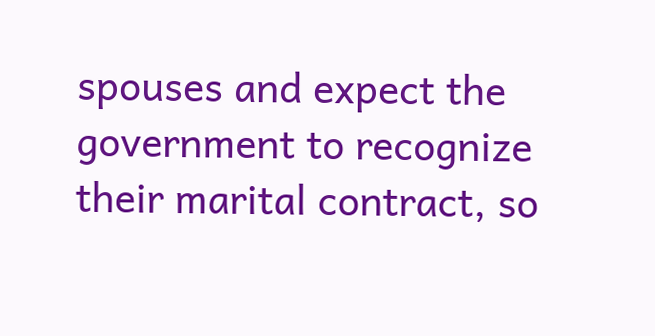spouses and expect the government to recognize their marital contract, so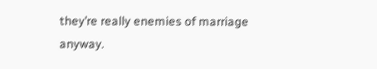they’re really enemies of marriage anyway.